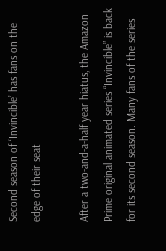Second season of ‘Invincible’ has fans on the edge of their seat

After a two-and-a-half year hiatus, the Amazon Prime original animated series “Invincible” is back for its second season. Many fans of the series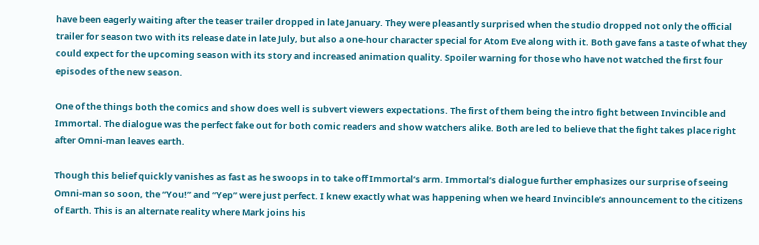have been eagerly waiting after the teaser trailer dropped in late January. They were pleasantly surprised when the studio dropped not only the official trailer for season two with its release date in late July, but also a one-hour character special for Atom Eve along with it. Both gave fans a taste of what they could expect for the upcoming season with its story and increased animation quality. Spoiler warning for those who have not watched the first four episodes of the new season.

One of the things both the comics and show does well is subvert viewers expectations. The first of them being the intro fight between Invincible and Immortal. The dialogue was the perfect fake out for both comic readers and show watchers alike. Both are led to believe that the fight takes place right after Omni-man leaves earth.

Though this belief quickly vanishes as fast as he swoops in to take off Immortal’s arm. Immortal’s dialogue further emphasizes our surprise of seeing Omni-man so soon, the “You!” and “Yep” were just perfect. I knew exactly what was happening when we heard Invincible’s announcement to the citizens of Earth. This is an alternate reality where Mark joins his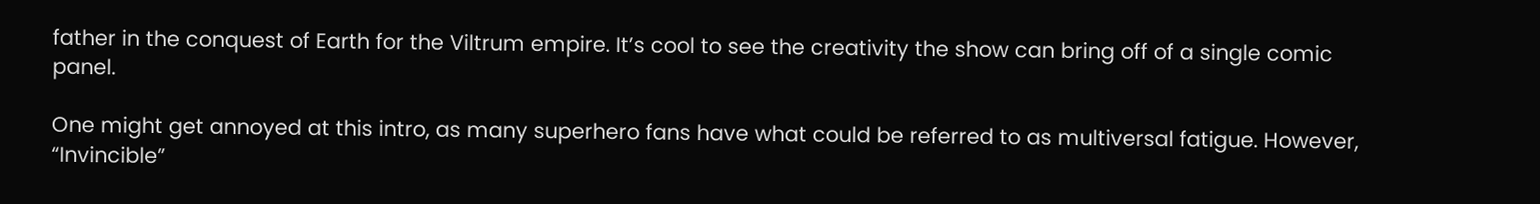father in the conquest of Earth for the Viltrum empire. It’s cool to see the creativity the show can bring off of a single comic panel.

One might get annoyed at this intro, as many superhero fans have what could be referred to as multiversal fatigue. However, “Invincible”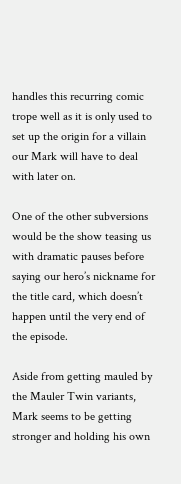handles this recurring comic trope well as it is only used to set up the origin for a villain our Mark will have to deal with later on.

One of the other subversions would be the show teasing us with dramatic pauses before saying our hero’s nickname for the title card, which doesn’t happen until the very end of the episode.

Aside from getting mauled by the Mauler Twin variants, Mark seems to be getting stronger and holding his own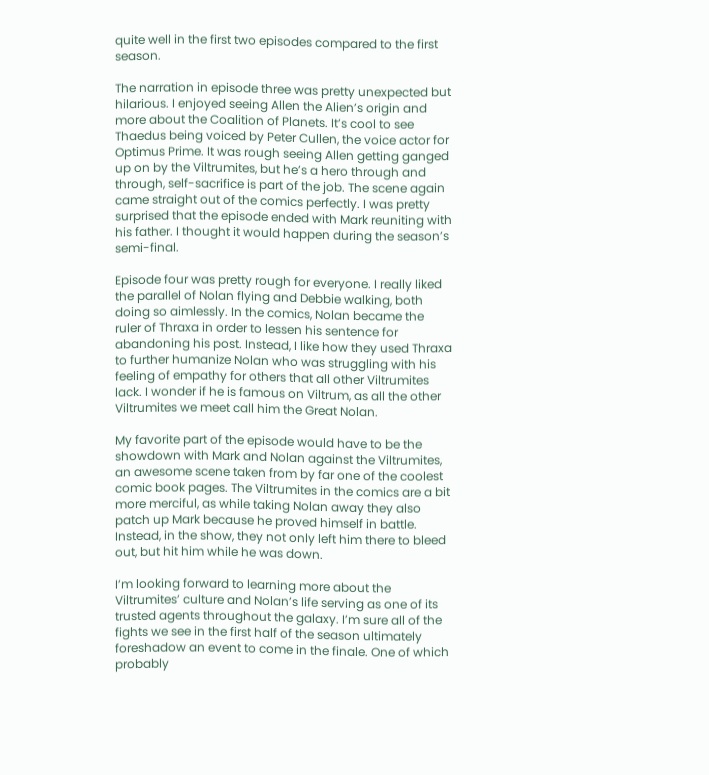quite well in the first two episodes compared to the first season.

The narration in episode three was pretty unexpected but hilarious. I enjoyed seeing Allen the Alien’s origin and more about the Coalition of Planets. It’s cool to see Thaedus being voiced by Peter Cullen, the voice actor for Optimus Prime. It was rough seeing Allen getting ganged up on by the Viltrumites, but he’s a hero through and through, self-sacrifice is part of the job. The scene again came straight out of the comics perfectly. I was pretty surprised that the episode ended with Mark reuniting with his father. I thought it would happen during the season’s semi-final.

Episode four was pretty rough for everyone. I really liked the parallel of Nolan flying and Debbie walking, both doing so aimlessly. In the comics, Nolan became the ruler of Thraxa in order to lessen his sentence for abandoning his post. Instead, I like how they used Thraxa to further humanize Nolan who was struggling with his feeling of empathy for others that all other Viltrumites lack. I wonder if he is famous on Viltrum, as all the other Viltrumites we meet call him the Great Nolan.

My favorite part of the episode would have to be the showdown with Mark and Nolan against the Viltrumites, an awesome scene taken from by far one of the coolest comic book pages. The Viltrumites in the comics are a bit more merciful, as while taking Nolan away they also patch up Mark because he proved himself in battle. Instead, in the show, they not only left him there to bleed out, but hit him while he was down.

I’m looking forward to learning more about the Viltrumites’ culture and Nolan’s life serving as one of its trusted agents throughout the galaxy. I’m sure all of the fights we see in the first half of the season ultimately foreshadow an event to come in the finale. One of which probably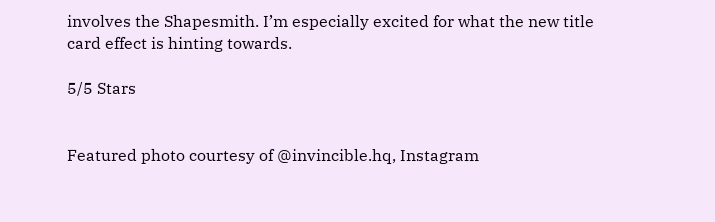involves the Shapesmith. I’m especially excited for what the new title card effect is hinting towards.

5/5 Stars


Featured photo courtesy of @invincible.hq, Instagram